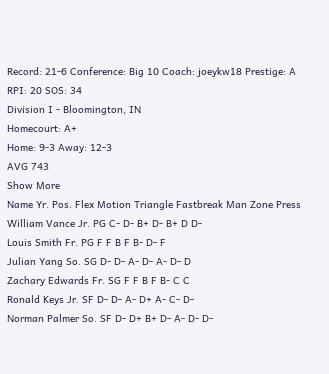Record: 21-6 Conference: Big 10 Coach: joeykw18 Prestige: A RPI: 20 SOS: 34
Division I - Bloomington, IN
Homecourt: A+
Home: 9-3 Away: 12-3
AVG 743
Show More
Name Yr. Pos. Flex Motion Triangle Fastbreak Man Zone Press
William Vance Jr. PG C- D- B+ D- B+ D D-
Louis Smith Fr. PG F F B F B- D- F
Julian Yang So. SG D- D- A- D- A- D- D
Zachary Edwards Fr. SG F F B F B- C C
Ronald Keys Jr. SF D- D- A- D+ A- C- D-
Norman Palmer So. SF D- D+ B+ D- A- D- D-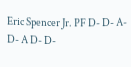Eric Spencer Jr. PF D- D- A- D- A D- D-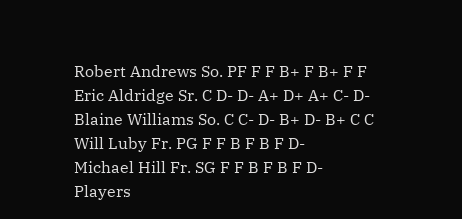Robert Andrews So. PF F F B+ F B+ F F
Eric Aldridge Sr. C D- D- A+ D+ A+ C- D-
Blaine Williams So. C C- D- B+ D- B+ C C
Will Luby Fr. PG F F B F B F D-
Michael Hill Fr. SG F F B F B F D-
Players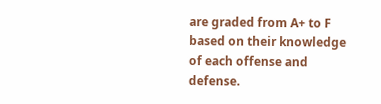are graded from A+ to F based on their knowledge of each offense and defense.